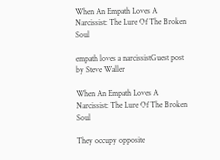When An Empath Loves A Narcissist: The Lure Of The Broken Soul

empath loves a narcissistGuest post by Steve Waller

When An Empath Loves A Narcissist: The Lure Of The Broken Soul

They occupy opposite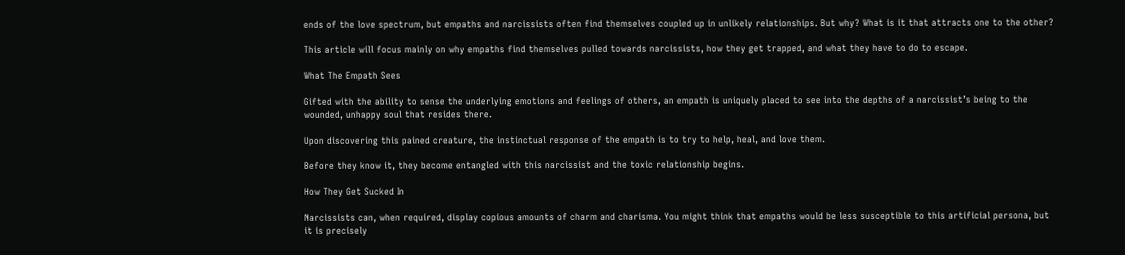ends of the love spectrum, but empaths and narcissists often find themselves coupled up in unlikely relationships. But why? What is it that attracts one to the other?

This article will focus mainly on why empaths find themselves pulled towards narcissists, how they get trapped, and what they have to do to escape.

What The Empath Sees

Gifted with the ability to sense the underlying emotions and feelings of others, an empath is uniquely placed to see into the depths of a narcissist’s being to the wounded, unhappy soul that resides there.

Upon discovering this pained creature, the instinctual response of the empath is to try to help, heal, and love them.

Before they know it, they become entangled with this narcissist and the toxic relationship begins.

How They Get Sucked In

Narcissists can, when required, display copious amounts of charm and charisma. You might think that empaths would be less susceptible to this artificial persona, but it is precisely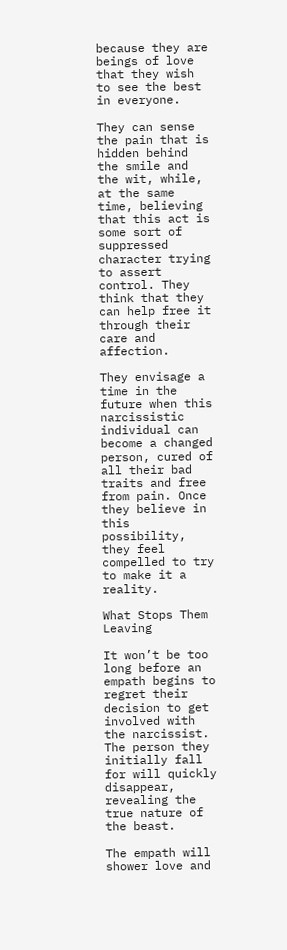because they are beings of love that they wish to see the best in everyone.

They can sense the pain that is hidden behind the smile and the wit, while, at the same time, believing that this act is some sort of suppressed character trying to assert control. They think that they can help free it through their care and affection.

They envisage a time in the future when this narcissistic individual can become a changed person, cured of all their bad traits and free from pain. Once they believe in this possibility, they feel compelled to try to make it a reality.

What Stops Them Leaving

It won’t be too long before an empath begins to regret their decision to get involved with the narcissist. The person they initially fall for will quickly disappear, revealing the true nature of the beast.

The empath will shower love and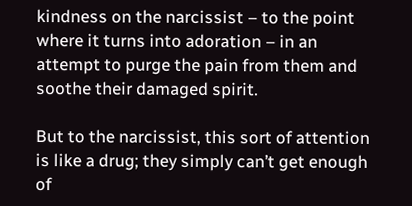kindness on the narcissist – to the point where it turns into adoration – in an attempt to purge the pain from them and soothe their damaged spirit.

But to the narcissist, this sort of attention is like a drug; they simply can’t get enough of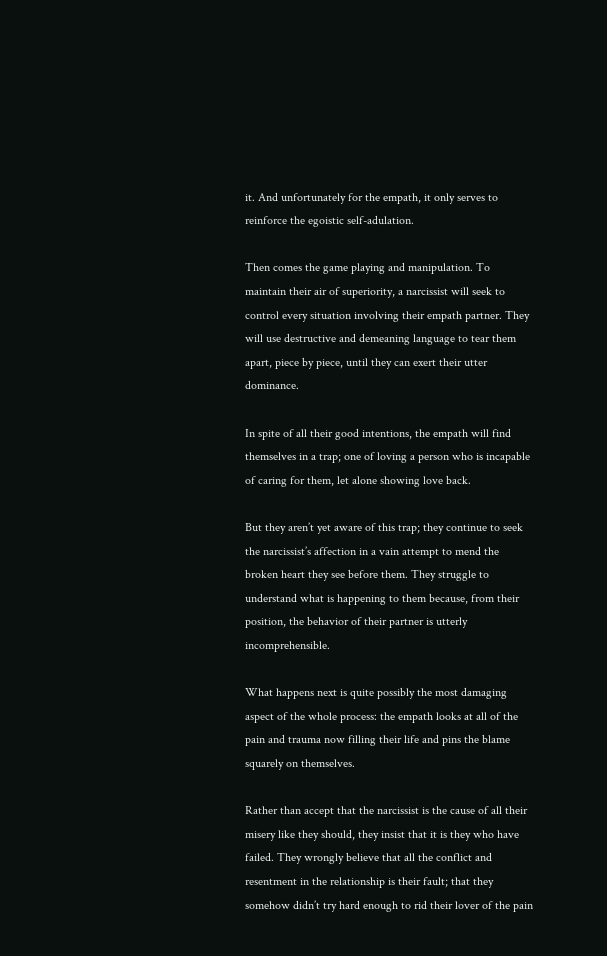it. And unfortunately for the empath, it only serves to reinforce the egoistic self-adulation.

Then comes the game playing and manipulation. To maintain their air of superiority, a narcissist will seek to control every situation involving their empath partner. They will use destructive and demeaning language to tear them apart, piece by piece, until they can exert their utter dominance.

In spite of all their good intentions, the empath will find themselves in a trap; one of loving a person who is incapable of caring for them, let alone showing love back.

But they aren’t yet aware of this trap; they continue to seek the narcissist’s affection in a vain attempt to mend the broken heart they see before them. They struggle to understand what is happening to them because, from their position, the behavior of their partner is utterly incomprehensible.

What happens next is quite possibly the most damaging aspect of the whole process: the empath looks at all of the pain and trauma now filling their life and pins the blame squarely on themselves.

Rather than accept that the narcissist is the cause of all their misery like they should, they insist that it is they who have failed. They wrongly believe that all the conflict and resentment in the relationship is their fault; that they somehow didn’t try hard enough to rid their lover of the pain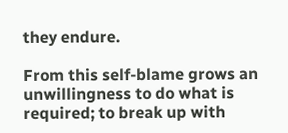they endure.

From this self-blame grows an unwillingness to do what is required; to break up with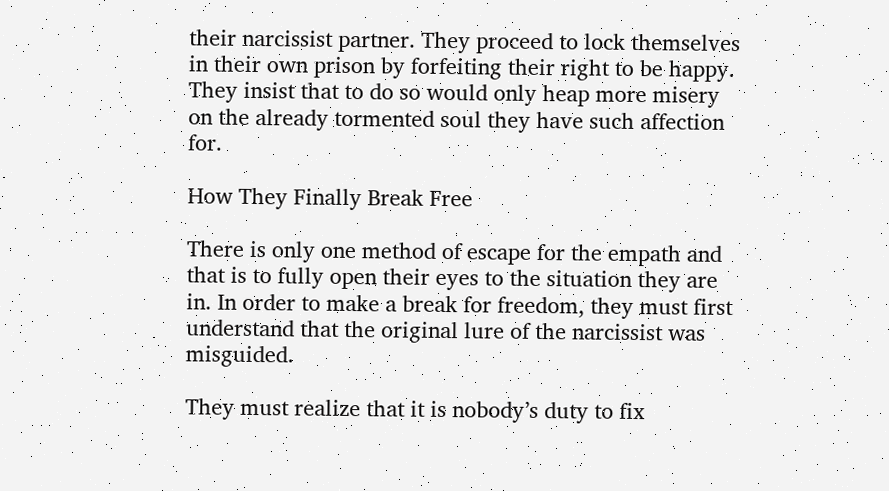their narcissist partner. They proceed to lock themselves in their own prison by forfeiting their right to be happy. They insist that to do so would only heap more misery on the already tormented soul they have such affection for.

How They Finally Break Free

There is only one method of escape for the empath and that is to fully open their eyes to the situation they are in. In order to make a break for freedom, they must first understand that the original lure of the narcissist was misguided.

They must realize that it is nobody’s duty to fix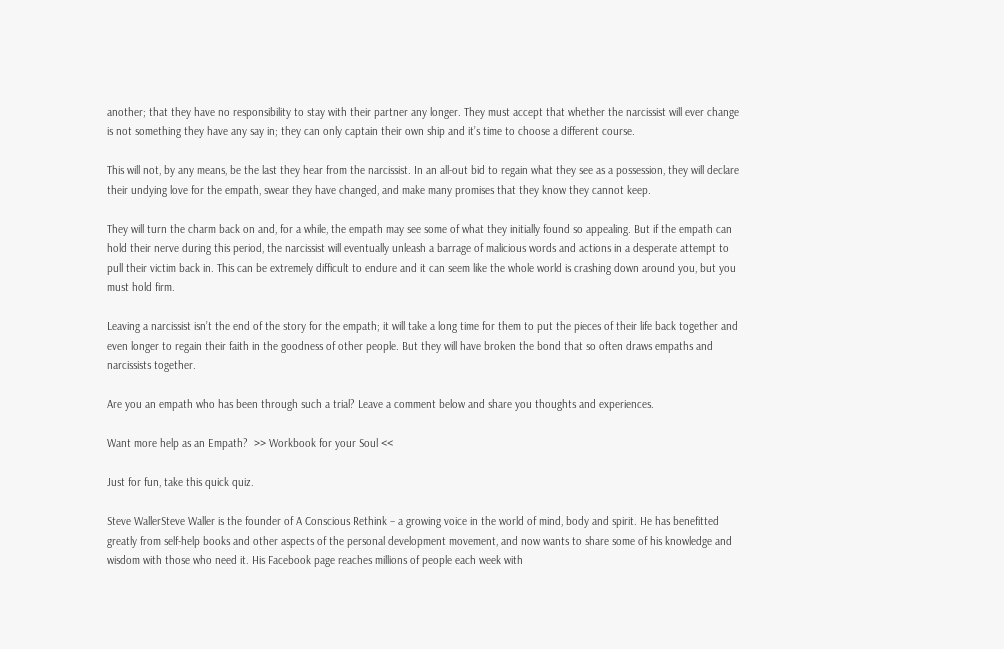another; that they have no responsibility to stay with their partner any longer. They must accept that whether the narcissist will ever change is not something they have any say in; they can only captain their own ship and it’s time to choose a different course.

This will not, by any means, be the last they hear from the narcissist. In an all-out bid to regain what they see as a possession, they will declare their undying love for the empath, swear they have changed, and make many promises that they know they cannot keep.

They will turn the charm back on and, for a while, the empath may see some of what they initially found so appealing. But if the empath can hold their nerve during this period, the narcissist will eventually unleash a barrage of malicious words and actions in a desperate attempt to pull their victim back in. This can be extremely difficult to endure and it can seem like the whole world is crashing down around you, but you must hold firm.

Leaving a narcissist isn’t the end of the story for the empath; it will take a long time for them to put the pieces of their life back together and even longer to regain their faith in the goodness of other people. But they will have broken the bond that so often draws empaths and narcissists together.

Are you an empath who has been through such a trial? Leave a comment below and share you thoughts and experiences.

Want more help as an Empath?  >> Workbook for your Soul <<

Just for fun, take this quick quiz.

Steve WallerSteve Waller is the founder of A Conscious Rethink – a growing voice in the world of mind, body and spirit. He has benefitted greatly from self-help books and other aspects of the personal development movement, and now wants to share some of his knowledge and wisdom with those who need it. His Facebook page reaches millions of people each week with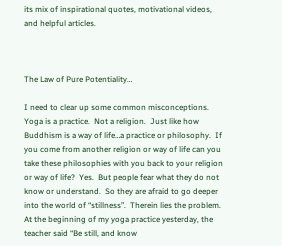its mix of inspirational quotes, motivational videos, and helpful articles.



The Law of Pure Potentiality…

I need to clear up some common misconceptions.  Yoga is a practice.  Not a religion.  Just like how Buddhism is a way of life…a practice or philosophy.  If you come from another religion or way of life can you take these philosophies with you back to your religion or way of life?  Yes.  But people fear what they do not know or understand.  So they are afraid to go deeper into the world of “stillness”.  Therein lies the problem.  At the beginning of my yoga practice yesterday, the teacher said “Be still, and know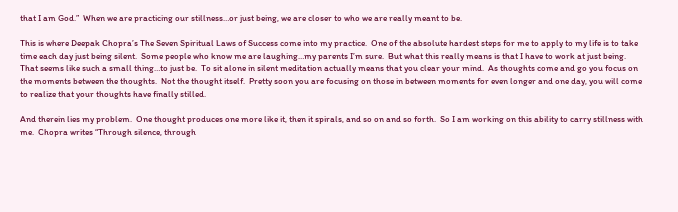that I am God.”  When we are practicing our stillness…or just being, we are closer to who we are really meant to be.

This is where Deepak Chopra’s The Seven Spiritual Laws of Success come into my practice.  One of the absolute hardest steps for me to apply to my life is to take time each day just being silent.  Some people who know me are laughing…my parents I’m sure.  But what this really means is that I have to work at just being.  That seems like such a small thing…to just be.  To sit alone in silent meditation actually means that you clear your mind.  As thoughts come and go you focus on the moments between the thoughts.  Not the thought itself.  Pretty soon you are focusing on those in between moments for even longer and one day, you will come to realize that your thoughts have finally stilled.

And therein lies my problem.  One thought produces one more like it, then it spirals, and so on and so forth.  So I am working on this ability to carry stillness with me.  Chopra writes “Through silence, through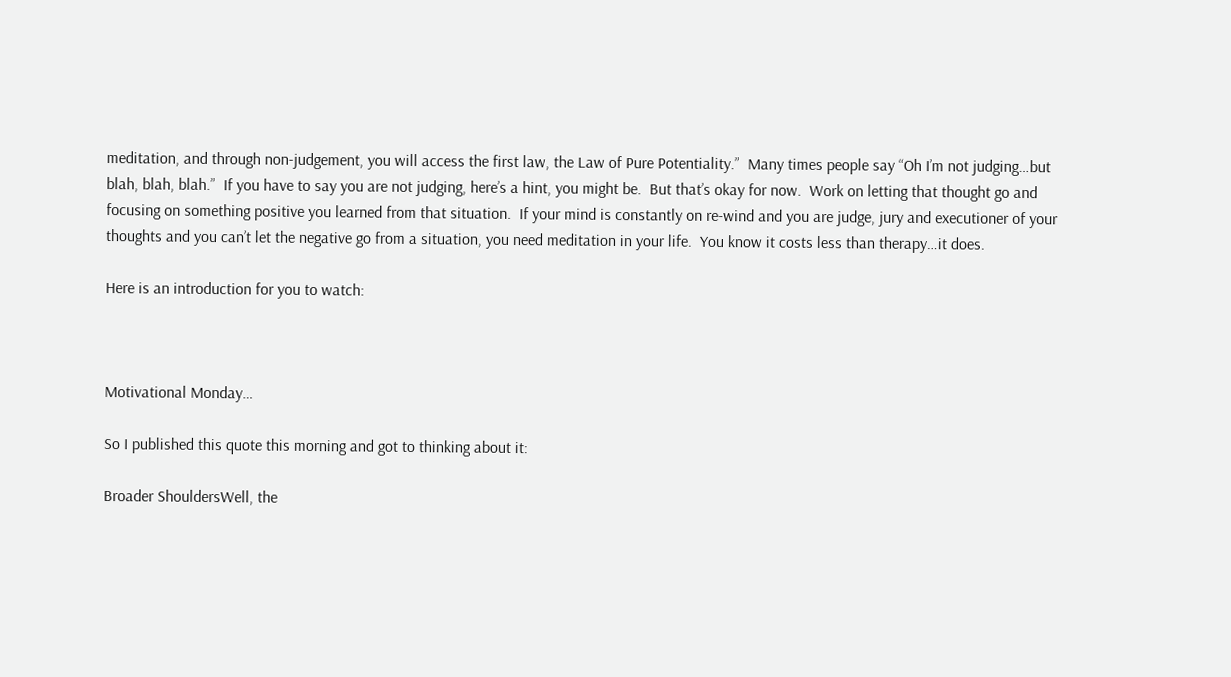meditation, and through non-judgement, you will access the first law, the Law of Pure Potentiality.”  Many times people say “Oh I’m not judging…but blah, blah, blah.”  If you have to say you are not judging, here’s a hint, you might be.  But that’s okay for now.  Work on letting that thought go and focusing on something positive you learned from that situation.  If your mind is constantly on re-wind and you are judge, jury and executioner of your thoughts and you can’t let the negative go from a situation, you need meditation in your life.  You know it costs less than therapy…it does.

Here is an introduction for you to watch:



Motivational Monday…

So I published this quote this morning and got to thinking about it:

Broader ShouldersWell, the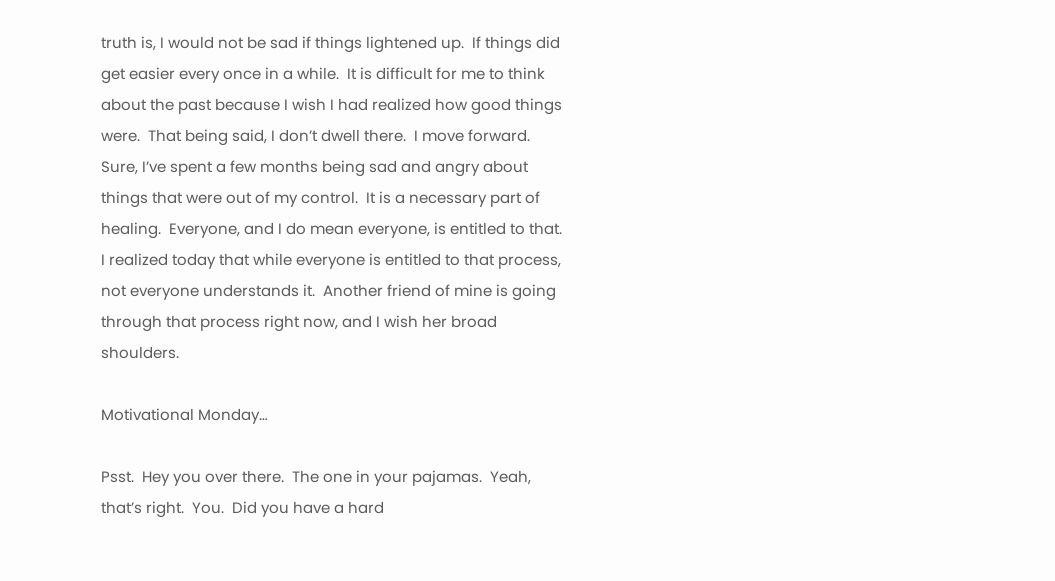truth is, I would not be sad if things lightened up.  If things did get easier every once in a while.  It is difficult for me to think about the past because I wish I had realized how good things were.  That being said, I don’t dwell there.  I move forward.  Sure, I’ve spent a few months being sad and angry about things that were out of my control.  It is a necessary part of healing.  Everyone, and I do mean everyone, is entitled to that.  I realized today that while everyone is entitled to that process, not everyone understands it.  Another friend of mine is going through that process right now, and I wish her broad shoulders.

Motivational Monday…

Psst.  Hey you over there.  The one in your pajamas.  Yeah, that’s right.  You.  Did you have a hard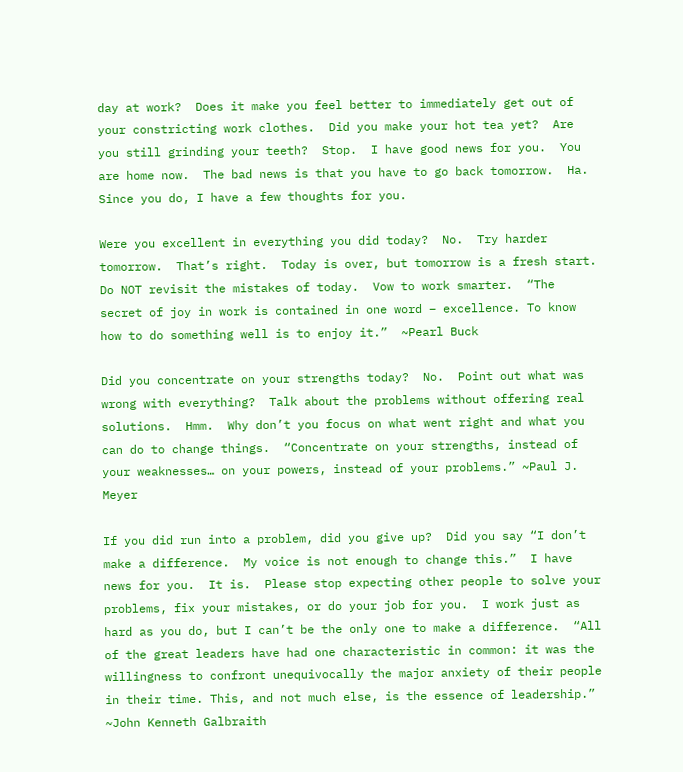day at work?  Does it make you feel better to immediately get out of your constricting work clothes.  Did you make your hot tea yet?  Are you still grinding your teeth?  Stop.  I have good news for you.  You are home now.  The bad news is that you have to go back tomorrow.  Ha.  Since you do, I have a few thoughts for you.

Were you excellent in everything you did today?  No.  Try harder tomorrow.  That’s right.  Today is over, but tomorrow is a fresh start.  Do NOT revisit the mistakes of today.  Vow to work smarter.  “The secret of joy in work is contained in one word – excellence. To know how to do something well is to enjoy it.”  ~Pearl Buck

Did you concentrate on your strengths today?  No.  Point out what was wrong with everything?  Talk about the problems without offering real solutions.  Hmm.  Why don’t you focus on what went right and what you can do to change things.  “Concentrate on your strengths, instead of your weaknesses… on your powers, instead of your problems.” ~Paul J. Meyer

If you did run into a problem, did you give up?  Did you say “I don’t make a difference.  My voice is not enough to change this.”  I have news for you.  It is.  Please stop expecting other people to solve your problems, fix your mistakes, or do your job for you.  I work just as hard as you do, but I can’t be the only one to make a difference.  “All of the great leaders have had one characteristic in common: it was the willingness to confront unequivocally the major anxiety of their people in their time. This, and not much else, is the essence of leadership.” ~John Kenneth Galbraith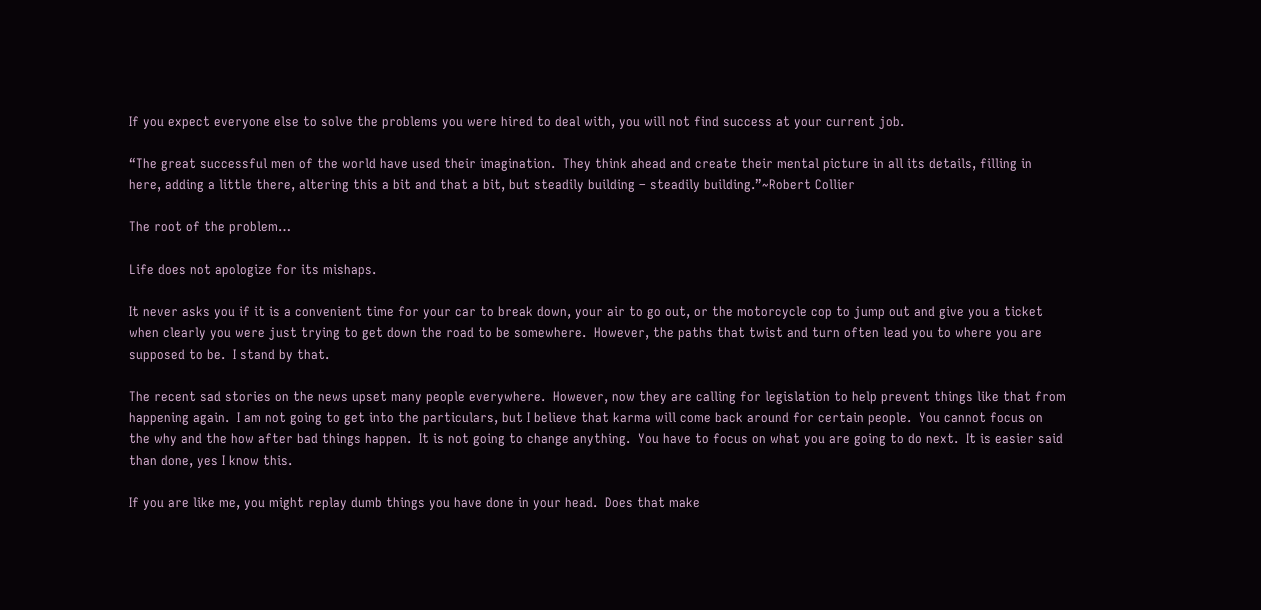If you expect everyone else to solve the problems you were hired to deal with, you will not find success at your current job.

“The great successful men of the world have used their imagination.  They think ahead and create their mental picture in all its details, filling in here, adding a little there, altering this a bit and that a bit, but steadily building – steadily building.”~Robert Collier

The root of the problem…

Life does not apologize for its mishaps.

It never asks you if it is a convenient time for your car to break down, your air to go out, or the motorcycle cop to jump out and give you a ticket when clearly you were just trying to get down the road to be somewhere.  However, the paths that twist and turn often lead you to where you are supposed to be.  I stand by that.

The recent sad stories on the news upset many people everywhere.  However, now they are calling for legislation to help prevent things like that from happening again.  I am not going to get into the particulars, but I believe that karma will come back around for certain people.  You cannot focus on the why and the how after bad things happen.  It is not going to change anything.  You have to focus on what you are going to do next.  It is easier said than done, yes I know this.

If you are like me, you might replay dumb things you have done in your head.  Does that make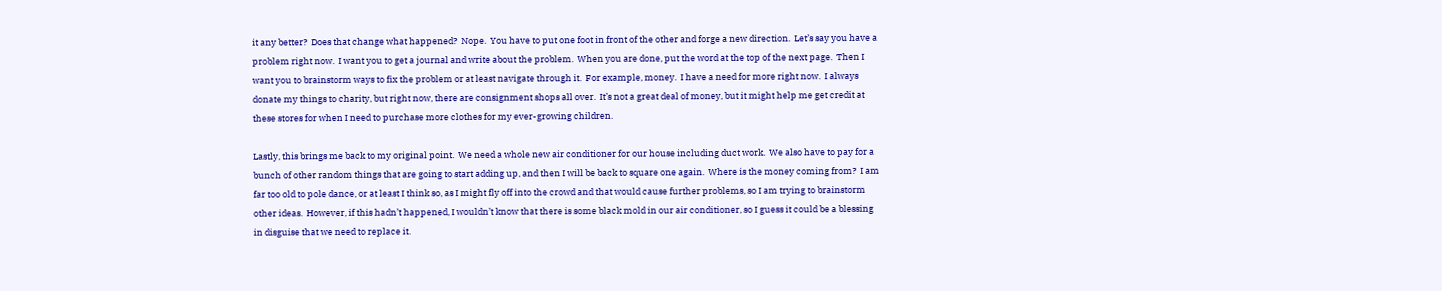it any better?  Does that change what happened?  Nope.  You have to put one foot in front of the other and forge a new direction.  Let’s say you have a problem right now.  I want you to get a journal and write about the problem.  When you are done, put the word at the top of the next page.  Then I want you to brainstorm ways to fix the problem or at least navigate through it.  For example, money.  I have a need for more right now.  I always donate my things to charity, but right now, there are consignment shops all over.  It’s not a great deal of money, but it might help me get credit at these stores for when I need to purchase more clothes for my ever-growing children.

Lastly, this brings me back to my original point.  We need a whole new air conditioner for our house including duct work.  We also have to pay for a bunch of other random things that are going to start adding up, and then I will be back to square one again.  Where is the money coming from?  I am far too old to pole dance, or at least I think so, as I might fly off into the crowd and that would cause further problems, so I am trying to brainstorm other ideas.  However, if this hadn’t happened, I wouldn’t know that there is some black mold in our air conditioner, so I guess it could be a blessing in disguise that we need to replace it.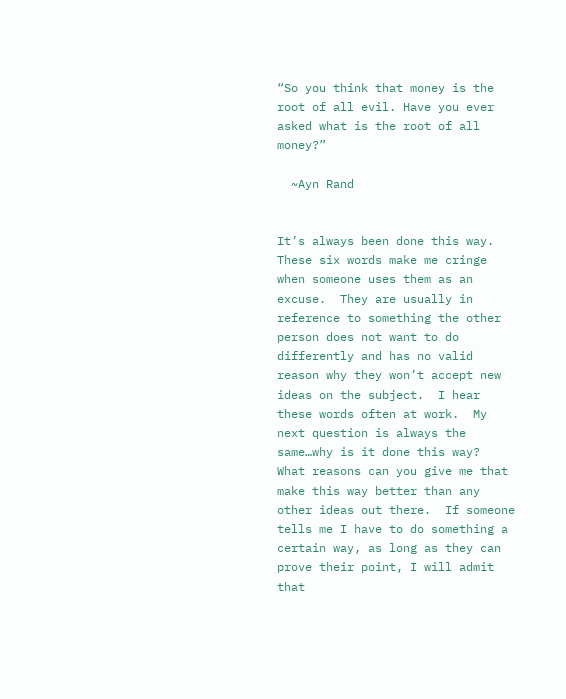“So you think that money is the root of all evil. Have you ever asked what is the root of all money?”

  ~Ayn Rand


It’s always been done this way.  These six words make me cringe when someone uses them as an excuse.  They are usually in reference to something the other person does not want to do differently and has no valid reason why they won’t accept new ideas on the subject.  I hear these words often at work.  My next question is always the same…why is it done this way?  What reasons can you give me that make this way better than any other ideas out there.  If someone tells me I have to do something a certain way, as long as they can prove their point, I will admit that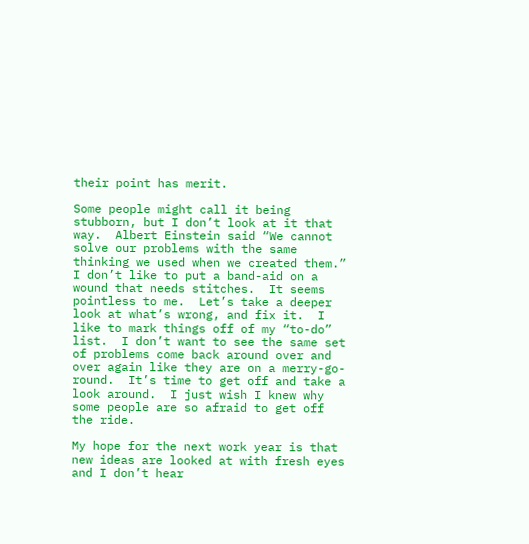their point has merit.

Some people might call it being stubborn, but I don’t look at it that way.  Albert Einstein said “We cannot solve our problems with the same thinking we used when we created them.”  I don’t like to put a band-aid on a wound that needs stitches.  It seems pointless to me.  Let’s take a deeper look at what’s wrong, and fix it.  I like to mark things off of my “to-do” list.  I don’t want to see the same set of problems come back around over and over again like they are on a merry-go-round.  It’s time to get off and take a look around.  I just wish I knew why some people are so afraid to get off the ride.

My hope for the next work year is that new ideas are looked at with fresh eyes and I don’t hear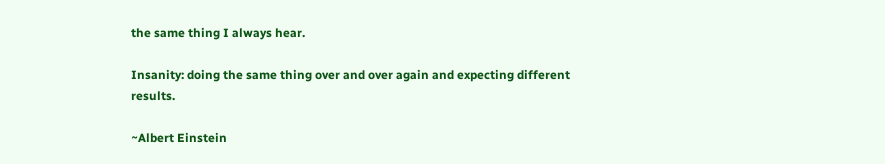the same thing I always hear.

Insanity: doing the same thing over and over again and expecting different results.

~Albert Einstein